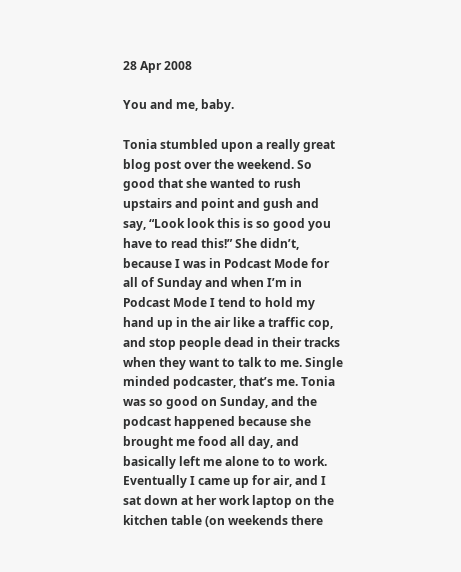28 Apr 2008

You and me, baby.

Tonia stumbled upon a really great blog post over the weekend. So good that she wanted to rush upstairs and point and gush and say, “Look look this is so good you have to read this!” She didn’t, because I was in Podcast Mode for all of Sunday and when I’m in Podcast Mode I tend to hold my hand up in the air like a traffic cop, and stop people dead in their tracks when they want to talk to me. Single minded podcaster, that’s me. Tonia was so good on Sunday, and the podcast happened because she brought me food all day, and basically left me alone to to work. Eventually I came up for air, and I sat down at her work laptop on the kitchen table (on weekends there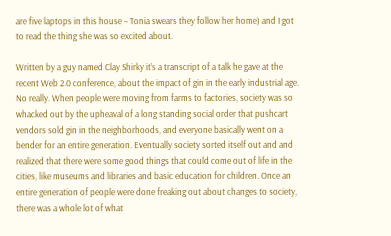are five laptops in this house – Tonia swears they follow her home) and I got to read the thing she was so excited about.

Written by a guy named Clay Shirky it’s a transcript of a talk he gave at the recent Web 2.0 conference, about the impact of gin in the early industrial age. No really. When people were moving from farms to factories, society was so whacked out by the upheaval of a long standing social order that pushcart vendors sold gin in the neighborhoods, and everyone basically went on a bender for an entire generation. Eventually society sorted itself out and and realized that there were some good things that could come out of life in the cities, like museums and libraries and basic education for children. Once an entire generation of people were done freaking out about changes to society, there was a whole lot of what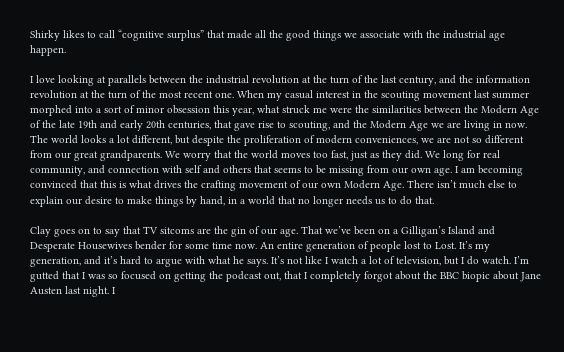Shirky likes to call “cognitive surplus” that made all the good things we associate with the industrial age happen.

I love looking at parallels between the industrial revolution at the turn of the last century, and the information revolution at the turn of the most recent one. When my casual interest in the scouting movement last summer morphed into a sort of minor obsession this year, what struck me were the similarities between the Modern Age of the late 19th and early 20th centuries, that gave rise to scouting, and the Modern Age we are living in now. The world looks a lot different, but despite the proliferation of modern conveniences, we are not so different from our great grandparents. We worry that the world moves too fast, just as they did. We long for real community, and connection with self and others that seems to be missing from our own age. I am becoming convinced that this is what drives the crafting movement of our own Modern Age. There isn’t much else to explain our desire to make things by hand, in a world that no longer needs us to do that.

Clay goes on to say that TV sitcoms are the gin of our age. That we’ve been on a Gilligan’s Island and Desperate Housewives bender for some time now. An entire generation of people lost to Lost. It’s my generation, and it’s hard to argue with what he says. It’s not like I watch a lot of television, but I do watch. I’m gutted that I was so focused on getting the podcast out, that I completely forgot about the BBC biopic about Jane Austen last night. I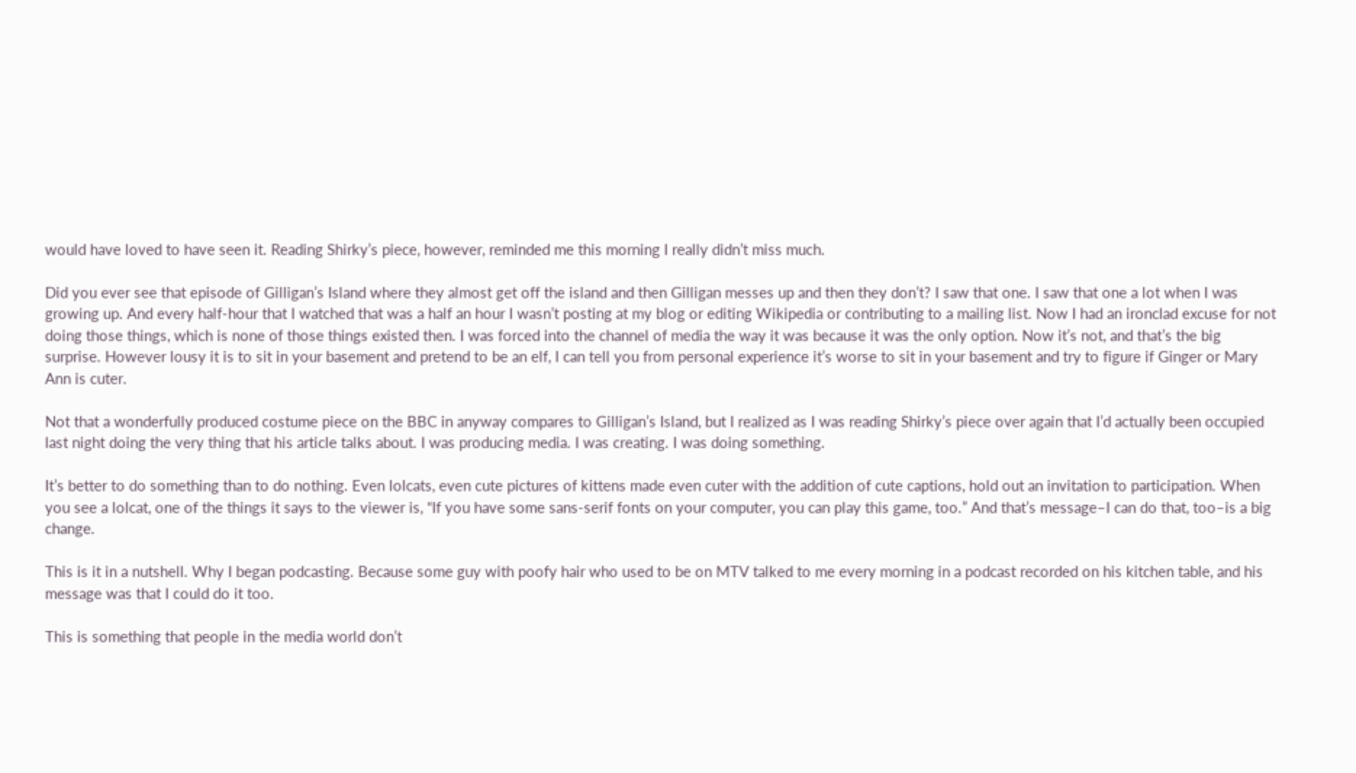would have loved to have seen it. Reading Shirky’s piece, however, reminded me this morning I really didn’t miss much.

Did you ever see that episode of Gilligan’s Island where they almost get off the island and then Gilligan messes up and then they don’t? I saw that one. I saw that one a lot when I was growing up. And every half-hour that I watched that was a half an hour I wasn’t posting at my blog or editing Wikipedia or contributing to a mailing list. Now I had an ironclad excuse for not doing those things, which is none of those things existed then. I was forced into the channel of media the way it was because it was the only option. Now it’s not, and that’s the big surprise. However lousy it is to sit in your basement and pretend to be an elf, I can tell you from personal experience it’s worse to sit in your basement and try to figure if Ginger or Mary Ann is cuter.

Not that a wonderfully produced costume piece on the BBC in anyway compares to Gilligan’s Island, but I realized as I was reading Shirky’s piece over again that I’d actually been occupied last night doing the very thing that his article talks about. I was producing media. I was creating. I was doing something.

It’s better to do something than to do nothing. Even lolcats, even cute pictures of kittens made even cuter with the addition of cute captions, hold out an invitation to participation. When you see a lolcat, one of the things it says to the viewer is, “If you have some sans-serif fonts on your computer, you can play this game, too.” And that’s message–I can do that, too–is a big change.

This is it in a nutshell. Why I began podcasting. Because some guy with poofy hair who used to be on MTV talked to me every morning in a podcast recorded on his kitchen table, and his message was that I could do it too.

This is something that people in the media world don’t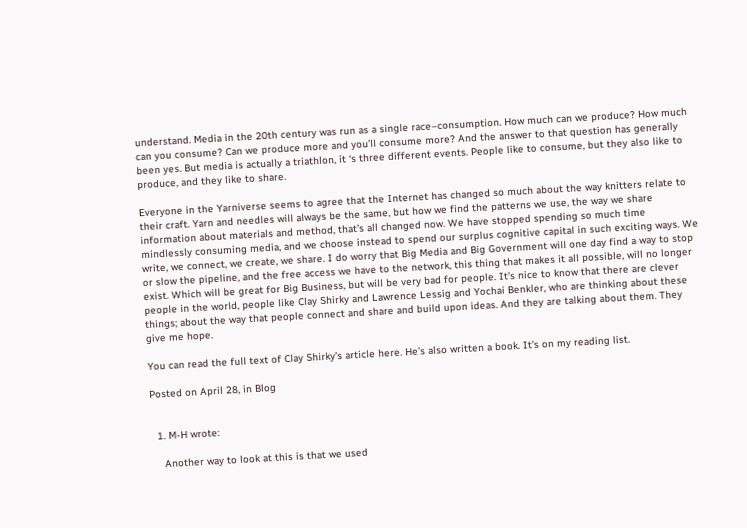understand. Media in the 20th century was run as a single race–consumption. How much can we produce? How much can you consume? Can we produce more and you’ll consume more? And the answer to that question has generally been yes. But media is actually a triathlon, it ‘s three different events. People like to consume, but they also like to produce, and they like to share.

Everyone in the Yarniverse seems to agree that the Internet has changed so much about the way knitters relate to their craft. Yarn and needles will always be the same, but how we find the patterns we use, the way we share information about materials and method, that’s all changed now. We have stopped spending so much time mindlessly consuming media, and we choose instead to spend our surplus cognitive capital in such exciting ways. We write, we connect, we create, we share. I do worry that Big Media and Big Government will one day find a way to stop or slow the pipeline, and the free access we have to the network, this thing that makes it all possible, will no longer exist. Which will be great for Big Business, but will be very bad for people. It’s nice to know that there are clever people in the world, people like Clay Shirky and Lawrence Lessig and Yochai Benkler, who are thinking about these things; about the way that people connect and share and build upon ideas. And they are talking about them. They give me hope.

You can read the full text of Clay Shirky’s article here. He’s also written a book. It’s on my reading list.

Posted on April 28, in Blog


  1. M-H wrote:

    Another way to look at this is that we used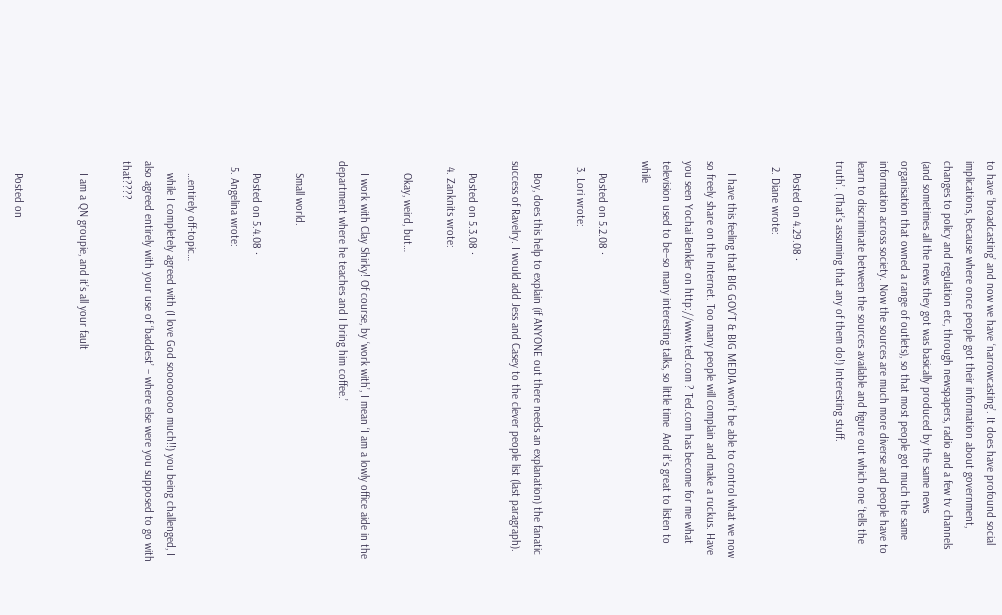to have ‘broadcasting’ and now we have ‘narrowcasting’. It does have profound social implications, because where once people got their information about government, changes to policy and regulation etc, through newspapers, radio and a few tv channels (and sometimes all the news they got was basically produced by the same news organisation that owned a range of outlets), so that most people got much the same information across society. Now the sources are much more diverse and people have to learn to discriminate between the sources available and figure out which one ‘tells the truth’. (That’s assuming that any of them do!) Interesting stuff.

    Posted on 4.29.08 ·
  2. Diane wrote:

    I have this feeling that BIG GOV’T & BIG MEDIA won’t be able to control what we now so freely share on the Internet. Too many people will complain and make a ruckus. Have you seen Yochai Benkler on http://www.ted.com ? Ted.com has become for me what television used to be–so many interesting talks, so little time  And it’s great to listen to while

    Posted on 5.2.08 ·
  3. Lori wrote:

    Boy, does this help to explain (if ANYONE out there needs an explanation) the fanatic success of Ravelry. I would add Jess and Casey to the clever people list (last paragraph).

    Posted on 5.3.08 ·
  4. Zanknits wrote:

    Okay, weird, but…

    I work with Clay Shirky! Of course, by ‘work with’, I mean ‘I am a lowly office aide in the department where he teaches and I bring him coffee.’

    Small world.

    Posted on 5.4.08 ·
  5. Angelina wrote:

    …entirely off-topic…
    while I completely agreed with (I love God soooooooo much!!) you being challenged, I also agreed entirely with your use of ‘baddest’ – where else were you supposed to go with that????

    I am a QN groupie, and it’s all your fault


    Posted on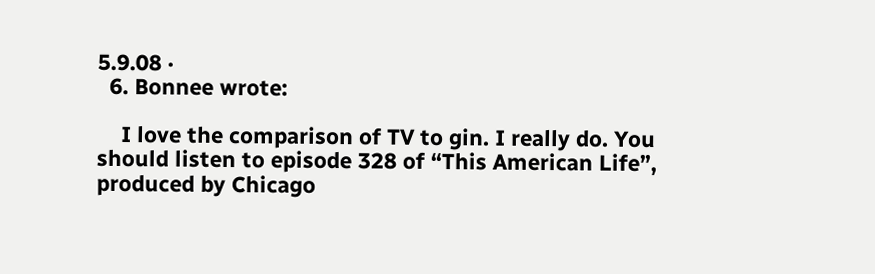5.9.08 ·
  6. Bonnee wrote:

    I love the comparison of TV to gin. I really do. You should listen to episode 328 of “This American Life”, produced by Chicago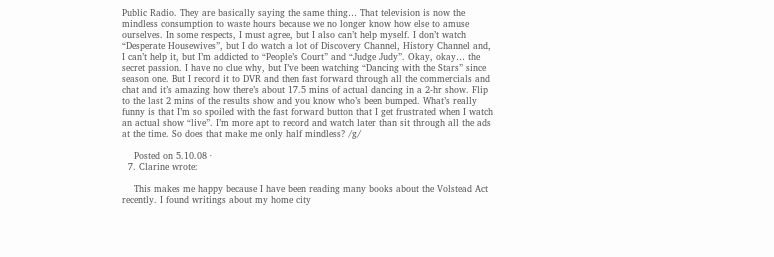Public Radio. They are basically saying the same thing… That television is now the mindless consumption to waste hours because we no longer know how else to amuse ourselves. In some respects, I must agree, but I also can’t help myself. I don’t watch “Desperate Housewives”, but I do watch a lot of Discovery Channel, History Channel and, I can’t help it, but I’m addicted to “People’s Court” and “Judge Judy”. Okay, okay… the secret passion. I have no clue why, but I’ve been watching “Dancing with the Stars” since season one. But I record it to DVR and then fast forward through all the commercials and chat and it’s amazing how there’s about 17.5 mins of actual dancing in a 2-hr show. Flip to the last 2 mins of the results show and you know who’s been bumped. What’s really funny is that I’m so spoiled with the fast forward button that I get frustrated when I watch an actual show “live”. I’m more apt to record and watch later than sit through all the ads at the time. So does that make me only half mindless? /g/

    Posted on 5.10.08 ·
  7. Clarine wrote:

    This makes me happy because I have been reading many books about the Volstead Act recently. I found writings about my home city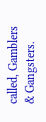called, Gamblers & Gangsters.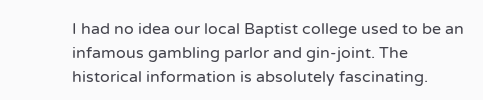I had no idea our local Baptist college used to be an infamous gambling parlor and gin-joint. The historical information is absolutely fascinating.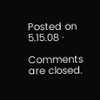Posted on 5.15.08 ·

Comments are closed.